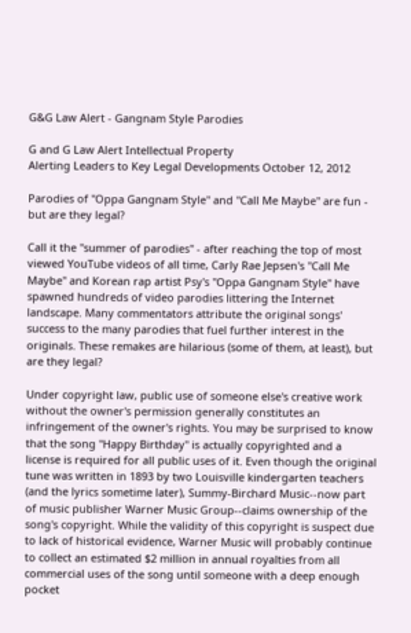G&G Law Alert - Gangnam Style Parodies

G and G Law Alert Intellectual Property
Alerting Leaders to Key Legal Developments October 12, 2012

Parodies of "Oppa Gangnam Style" and "Call Me Maybe" are fun - but are they legal?

Call it the "summer of parodies" - after reaching the top of most viewed YouTube videos of all time, Carly Rae Jepsen's "Call Me Maybe" and Korean rap artist Psy's "Oppa Gangnam Style" have spawned hundreds of video parodies littering the Internet landscape. Many commentators attribute the original songs' success to the many parodies that fuel further interest in the originals. These remakes are hilarious (some of them, at least), but are they legal?

Under copyright law, public use of someone else's creative work without the owner's permission generally constitutes an infringement of the owner's rights. You may be surprised to know that the song "Happy Birthday" is actually copyrighted and a license is required for all public uses of it. Even though the original tune was written in 1893 by two Louisville kindergarten teachers (and the lyrics sometime later), Summy-Birchard Music--now part of music publisher Warner Music Group--claims ownership of the song's copyright. While the validity of this copyright is suspect due to lack of historical evidence, Warner Music will probably continue to collect an estimated $2 million in annual royalties from all commercial uses of the song until someone with a deep enough pocket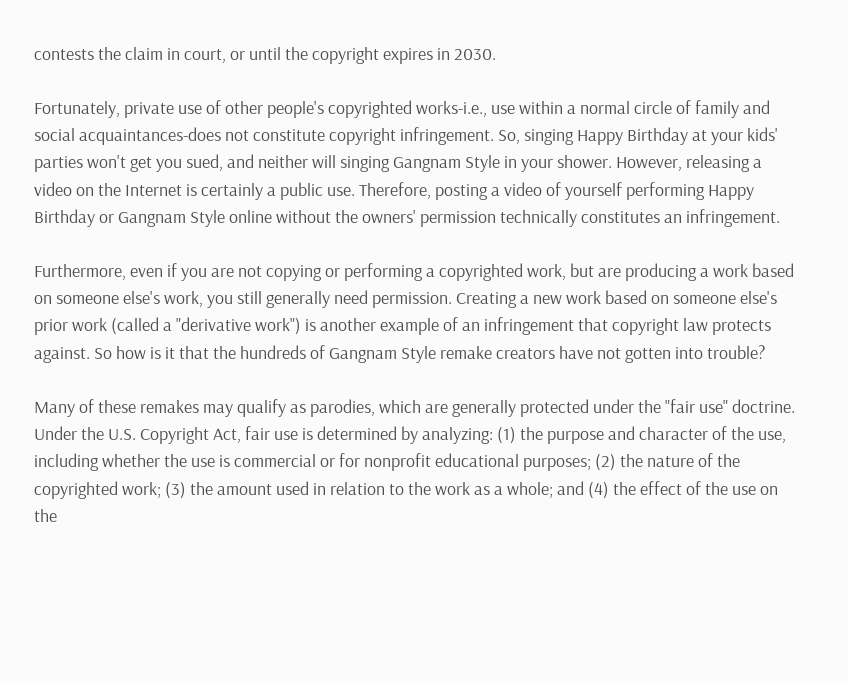contests the claim in court, or until the copyright expires in 2030.

Fortunately, private use of other people's copyrighted works-i.e., use within a normal circle of family and social acquaintances-does not constitute copyright infringement. So, singing Happy Birthday at your kids' parties won't get you sued, and neither will singing Gangnam Style in your shower. However, releasing a video on the Internet is certainly a public use. Therefore, posting a video of yourself performing Happy Birthday or Gangnam Style online without the owners' permission technically constitutes an infringement.

Furthermore, even if you are not copying or performing a copyrighted work, but are producing a work based on someone else's work, you still generally need permission. Creating a new work based on someone else's prior work (called a "derivative work") is another example of an infringement that copyright law protects against. So how is it that the hundreds of Gangnam Style remake creators have not gotten into trouble?

Many of these remakes may qualify as parodies, which are generally protected under the "fair use" doctrine. Under the U.S. Copyright Act, fair use is determined by analyzing: (1) the purpose and character of the use, including whether the use is commercial or for nonprofit educational purposes; (2) the nature of the copyrighted work; (3) the amount used in relation to the work as a whole; and (4) the effect of the use on the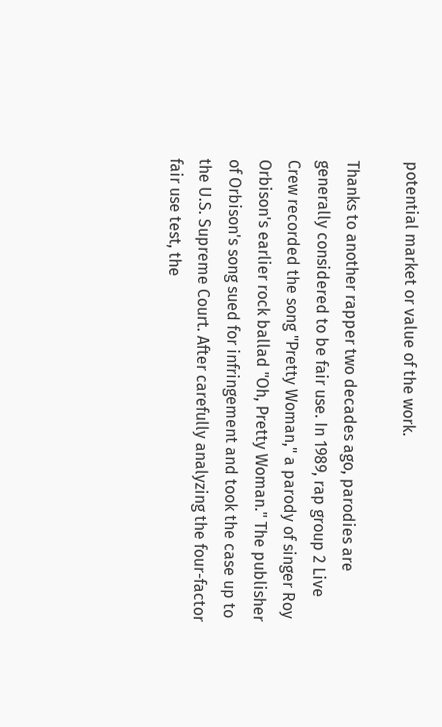potential market or value of the work.

Thanks to another rapper two decades ago, parodies are generally considered to be fair use. In 1989, rap group 2 Live Crew recorded the song "Pretty Woman," a parody of singer Roy Orbison's earlier rock ballad "Oh, Pretty Woman." The publisher of Orbison's song sued for infringement and took the case up to the U.S. Supreme Court. After carefully analyzing the four-factor fair use test, the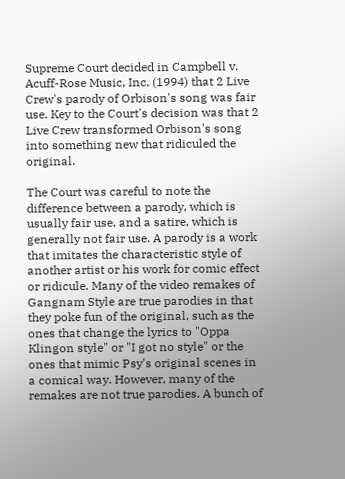Supreme Court decided in Campbell v. Acuff-Rose Music, Inc. (1994) that 2 Live Crew's parody of Orbison's song was fair use. Key to the Court's decision was that 2 Live Crew transformed Orbison's song into something new that ridiculed the original.

The Court was careful to note the difference between a parody, which is usually fair use, and a satire, which is generally not fair use. A parody is a work that imitates the characteristic style of another artist or his work for comic effect or ridicule. Many of the video remakes of Gangnam Style are true parodies in that they poke fun of the original, such as the ones that change the lyrics to "Oppa Klingon style" or "I got no style" or the ones that mimic Psy's original scenes in a comical way. However, many of the remakes are not true parodies. A bunch of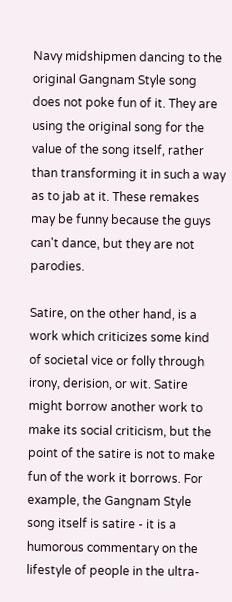Navy midshipmen dancing to the original Gangnam Style song does not poke fun of it. They are using the original song for the value of the song itself, rather than transforming it in such a way as to jab at it. These remakes may be funny because the guys can't dance, but they are not parodies.

Satire, on the other hand, is a work which criticizes some kind of societal vice or folly through irony, derision, or wit. Satire might borrow another work to make its social criticism, but the point of the satire is not to make fun of the work it borrows. For example, the Gangnam Style song itself is satire - it is a humorous commentary on the lifestyle of people in the ultra-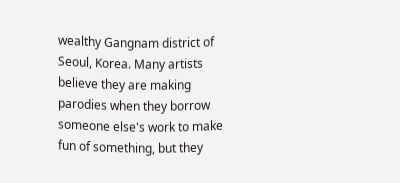wealthy Gangnam district of Seoul, Korea. Many artists believe they are making parodies when they borrow someone else's work to make fun of something, but they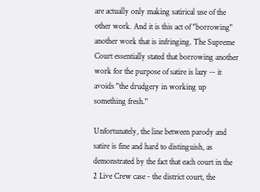are actually only making satirical use of the other work. And it is this act of "borrowing" another work that is infringing. The Supreme Court essentially stated that borrowing another work for the purpose of satire is lazy -- it avoids "the drudgery in working up something fresh."

Unfortunately, the line between parody and satire is fine and hard to distinguish, as demonstrated by the fact that each court in the 2 Live Crew case - the district court, the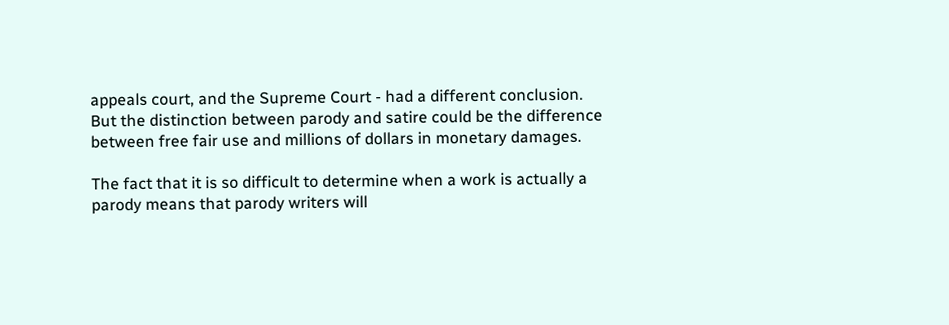appeals court, and the Supreme Court - had a different conclusion. But the distinction between parody and satire could be the difference between free fair use and millions of dollars in monetary damages.

The fact that it is so difficult to determine when a work is actually a parody means that parody writers will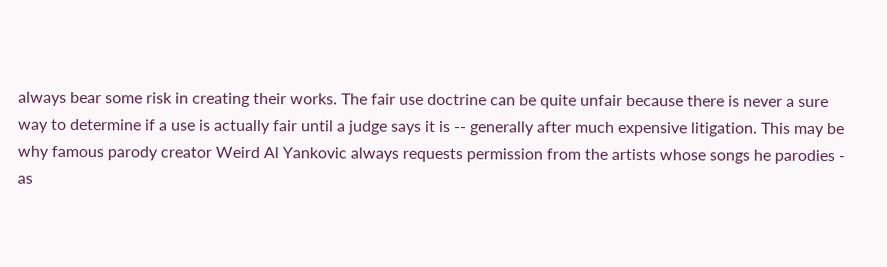always bear some risk in creating their works. The fair use doctrine can be quite unfair because there is never a sure way to determine if a use is actually fair until a judge says it is -- generally after much expensive litigation. This may be why famous parody creator Weird Al Yankovic always requests permission from the artists whose songs he parodies - as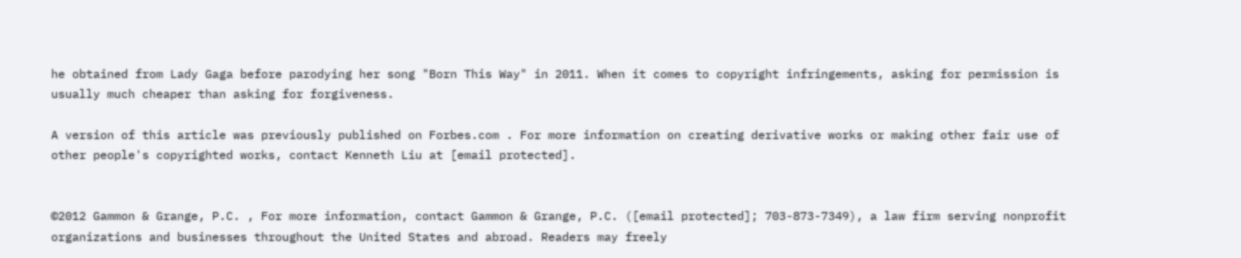he obtained from Lady Gaga before parodying her song "Born This Way" in 2011. When it comes to copyright infringements, asking for permission is usually much cheaper than asking for forgiveness.

A version of this article was previously published on Forbes.com . For more information on creating derivative works or making other fair use of other people's copyrighted works, contact Kenneth Liu at [email protected].


©2012 Gammon & Grange, P.C. , For more information, contact Gammon & Grange, P.C. ([email protected]; 703-873-7349), a law firm serving nonprofit organizations and businesses throughout the United States and abroad. Readers may freely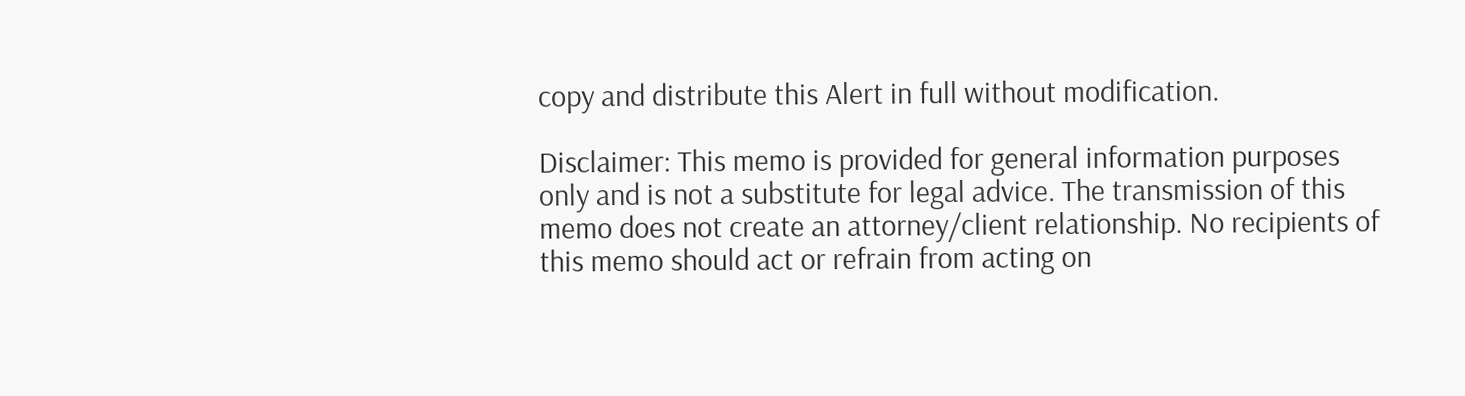copy and distribute this Alert in full without modification.

Disclaimer: This memo is provided for general information purposes only and is not a substitute for legal advice. The transmission of this memo does not create an attorney/client relationship. No recipients of this memo should act or refrain from acting on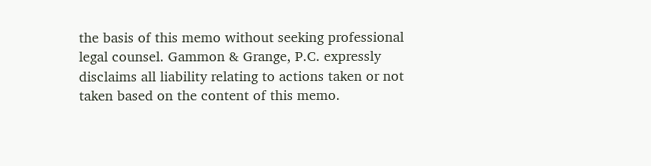the basis of this memo without seeking professional legal counsel. Gammon & Grange, P.C. expressly disclaims all liability relating to actions taken or not taken based on the content of this memo.